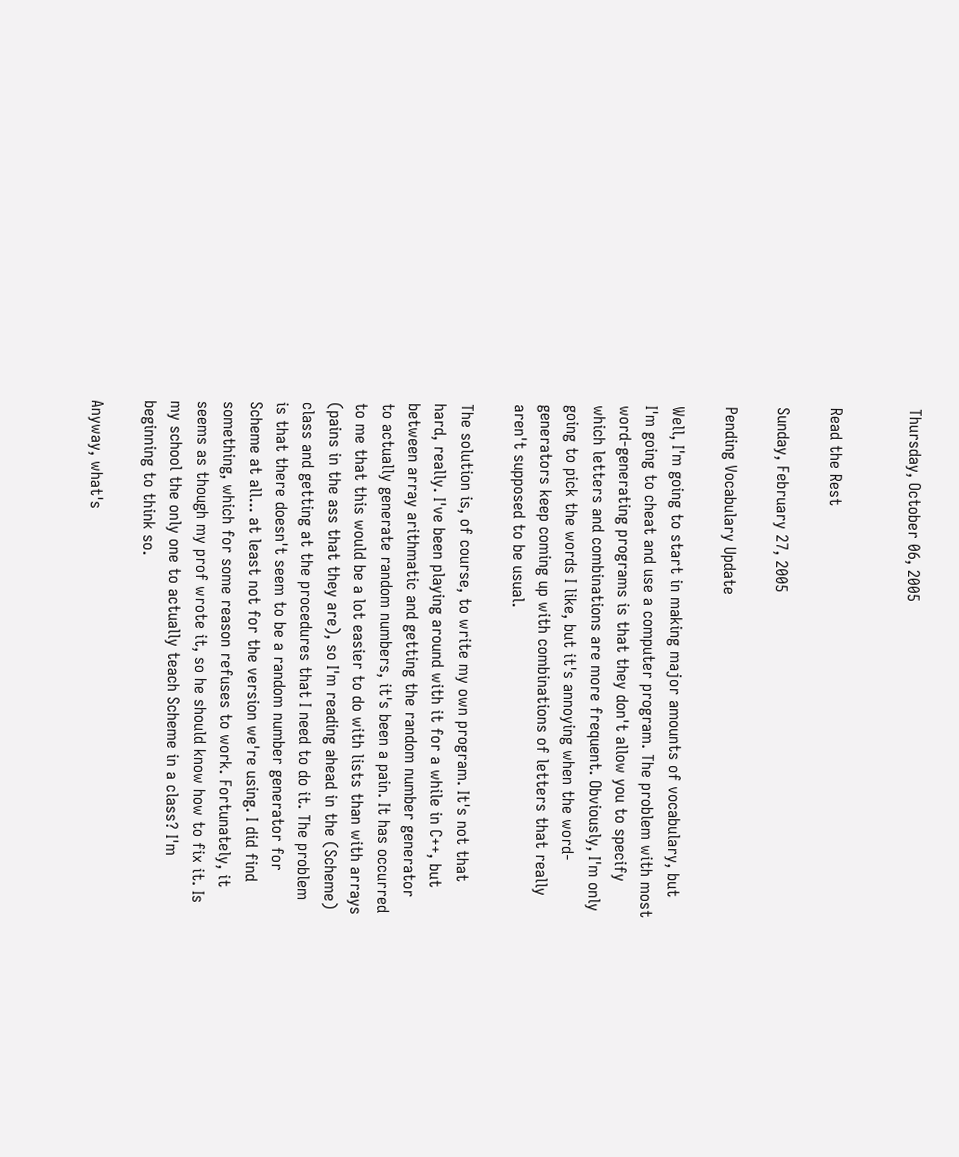Thursday, October 06, 2005


Read the Rest

Sunday, February 27, 2005

Pending Vocabulary Update

Well, I'm going to start in making major amounts of vocabulary, but I'm going to cheat and use a computer program. The problem with most word-generating programs is that they don't allow you to specify which letters and combinations are more frequent. Obviously, I'm only going to pick the words I like, but it's annoying when the word-generators keep coming up with combinations of letters that really aren't supposed to be usual.

The solution is, of course, to write my own program. It's not that hard, really. I've been playing around with it for a while in C++, but between array arithmatic and getting the random number generator to actually generate random numbers, it's been a pain. It has occurred to me that this would be a lot easier to do with lists than with arrays (pains in the ass that they are), so I'm reading ahead in the (Scheme) class and getting at the procedures that I need to do it. The problem is that there doesn't seem to be a random number generator for Scheme at all... at least not for the version we're using. I did find something, which for some reason refuses to work. Fortunately, it seems as though my prof wrote it, so he should know how to fix it. Is my school the only one to actually teach Scheme in a class? I'm beginning to think so.

Anyway, what's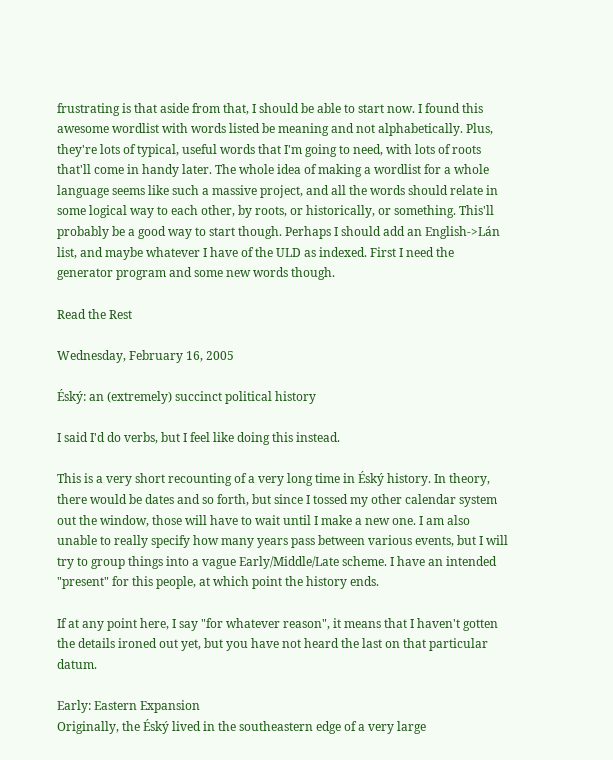frustrating is that aside from that, I should be able to start now. I found this awesome wordlist with words listed be meaning and not alphabetically. Plus, they're lots of typical, useful words that I'm going to need, with lots of roots that'll come in handy later. The whole idea of making a wordlist for a whole language seems like such a massive project, and all the words should relate in some logical way to each other, by roots, or historically, or something. This'll probably be a good way to start though. Perhaps I should add an English->Lán list, and maybe whatever I have of the ULD as indexed. First I need the generator program and some new words though.

Read the Rest

Wednesday, February 16, 2005

Éský: an (extremely) succinct political history

I said I'd do verbs, but I feel like doing this instead.

This is a very short recounting of a very long time in Éský history. In theory, there would be dates and so forth, but since I tossed my other calendar system out the window, those will have to wait until I make a new one. I am also unable to really specify how many years pass between various events, but I will try to group things into a vague Early/Middle/Late scheme. I have an intended "present" for this people, at which point the history ends.

If at any point here, I say "for whatever reason", it means that I haven't gotten the details ironed out yet, but you have not heard the last on that particular datum.

Early: Eastern Expansion
Originally, the Éský lived in the southeastern edge of a very large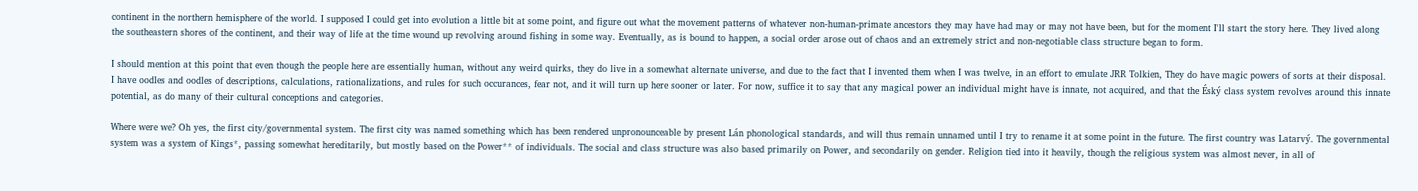continent in the northern hemisphere of the world. I supposed I could get into evolution a little bit at some point, and figure out what the movement patterns of whatever non-human-primate ancestors they may have had may or may not have been, but for the moment I'll start the story here. They lived along the southeastern shores of the continent, and their way of life at the time wound up revolving around fishing in some way. Eventually, as is bound to happen, a social order arose out of chaos and an extremely strict and non-negotiable class structure began to form.

I should mention at this point that even though the people here are essentially human, without any weird quirks, they do live in a somewhat alternate universe, and due to the fact that I invented them when I was twelve, in an effort to emulate JRR Tolkien, They do have magic powers of sorts at their disposal. I have oodles and oodles of descriptions, calculations, rationalizations, and rules for such occurances, fear not, and it will turn up here sooner or later. For now, suffice it to say that any magical power an individual might have is innate, not acquired, and that the Éský class system revolves around this innate potential, as do many of their cultural conceptions and categories.

Where were we? Oh yes, the first city/governmental system. The first city was named something which has been rendered unpronounceable by present Lán phonological standards, and will thus remain unnamed until I try to rename it at some point in the future. The first country was Latarvý. The governmental system was a system of Kings*, passing somewhat hereditarily, but mostly based on the Power** of individuals. The social and class structure was also based primarily on Power, and secondarily on gender. Religion tied into it heavily, though the religious system was almost never, in all of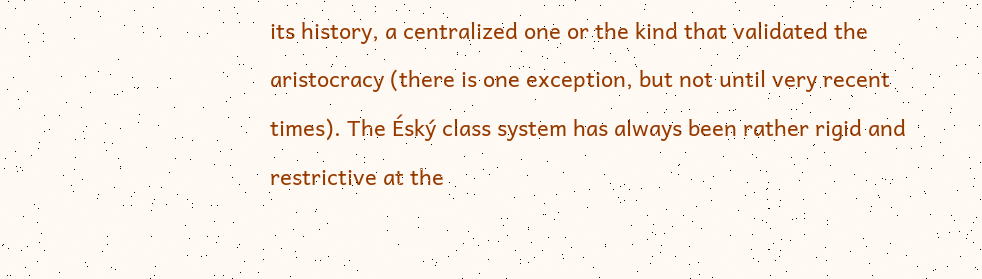its history, a centralized one or the kind that validated the aristocracy (there is one exception, but not until very recent times). The Éský class system has always been rather rigid and restrictive at the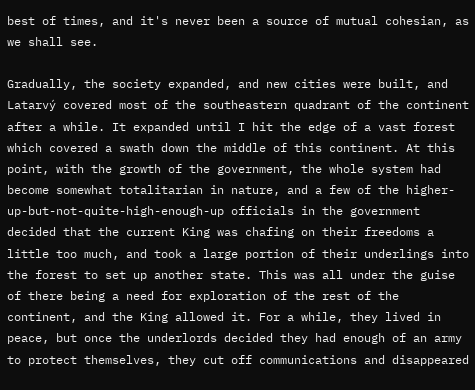best of times, and it's never been a source of mutual cohesian, as we shall see.

Gradually, the society expanded, and new cities were built, and Latarvý covered most of the southeastern quadrant of the continent after a while. It expanded until I hit the edge of a vast forest which covered a swath down the middle of this continent. At this point, with the growth of the government, the whole system had become somewhat totalitarian in nature, and a few of the higher-up-but-not-quite-high-enough-up officials in the government decided that the current King was chafing on their freedoms a little too much, and took a large portion of their underlings into the forest to set up another state. This was all under the guise of there being a need for exploration of the rest of the continent, and the King allowed it. For a while, they lived in peace, but once the underlords decided they had enough of an army to protect themselves, they cut off communications and disappeared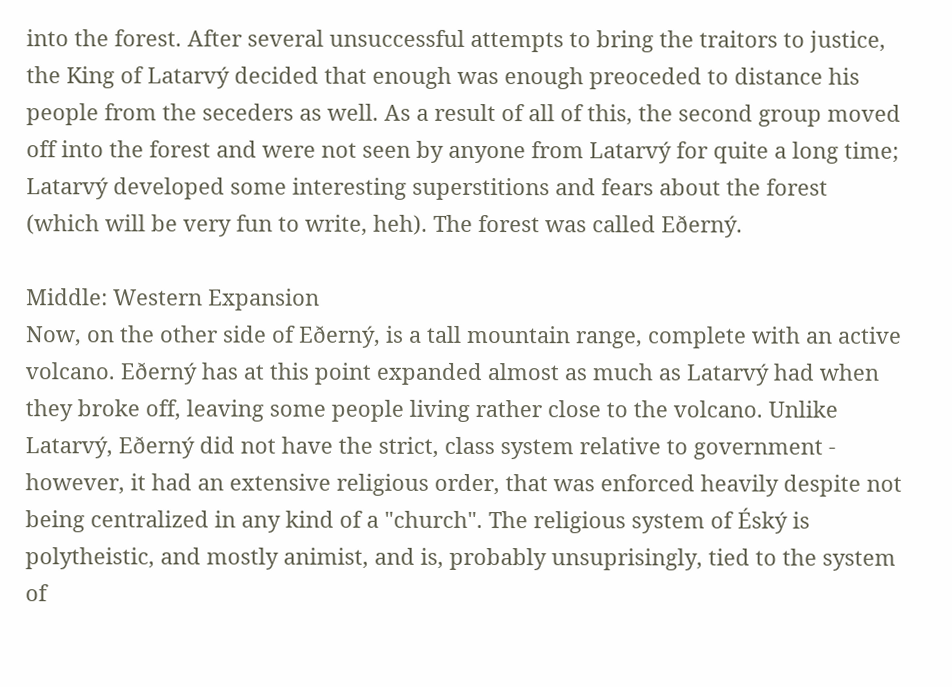into the forest. After several unsuccessful attempts to bring the traitors to justice, the King of Latarvý decided that enough was enough preoceded to distance his people from the seceders as well. As a result of all of this, the second group moved off into the forest and were not seen by anyone from Latarvý for quite a long time; Latarvý developed some interesting superstitions and fears about the forest (which will be very fun to write, heh). The forest was called Eðerný.

Middle: Western Expansion
Now, on the other side of Eðerný, is a tall mountain range, complete with an active volcano. Eðerný has at this point expanded almost as much as Latarvý had when they broke off, leaving some people living rather close to the volcano. Unlike Latarvý, Eðerný did not have the strict, class system relative to government - however, it had an extensive religious order, that was enforced heavily despite not being centralized in any kind of a "church". The religious system of Éský is polytheistic, and mostly animist, and is, probably unsuprisingly, tied to the system of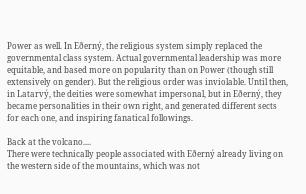Power as well. In Eðerný, the religious system simply replaced the governmental class system. Actual governmental leadership was more equitable, and based more on popularity than on Power (though still extensively on gender). But the religious order was inviolable. Until then, in Latarvý, the deities were somewhat impersonal, but in Eðerný, they became personalities in their own right, and generated different sects for each one, and inspiring fanatical followings.

Back at the volcano....
There were technically people associated with Eðerný already living on the western side of the mountains, which was not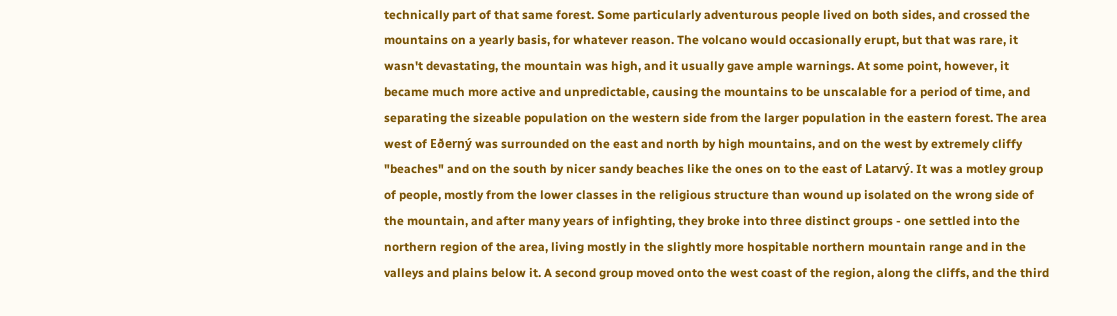technically part of that same forest. Some particularly adventurous people lived on both sides, and crossed the mountains on a yearly basis, for whatever reason. The volcano would occasionally erupt, but that was rare, it wasn't devastating, the mountain was high, and it usually gave ample warnings. At some point, however, it became much more active and unpredictable, causing the mountains to be unscalable for a period of time, and separating the sizeable population on the western side from the larger population in the eastern forest. The area west of Eðerný was surrounded on the east and north by high mountains, and on the west by extremely cliffy "beaches" and on the south by nicer sandy beaches like the ones on to the east of Latarvý. It was a motley group of people, mostly from the lower classes in the religious structure than wound up isolated on the wrong side of the mountain, and after many years of infighting, they broke into three distinct groups - one settled into the northern region of the area, living mostly in the slightly more hospitable northern mountain range and in the valleys and plains below it. A second group moved onto the west coast of the region, along the cliffs, and the third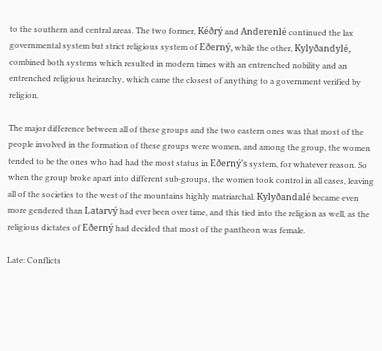to the southern and central areas. The two former, Kéðrý and Anderenlé continued the lax governmental system but strict religious system of Eðerný, while the other, Kylyðandylé, combined both systems which resulted in modern times with an entrenched nobility and an entrenched religious heirarchy, which came the closest of anything to a government verified by religion.

The major difference between all of these groups and the two eastern ones was that most of the people involved in the formation of these groups were women, and among the group, the women tended to be the ones who had had the most status in Eðerný's system, for whatever reason. So when the group broke apart into different sub-groups, the women took control in all cases, leaving all of the societies to the west of the mountains highly matriarchal. Kylyðandalé became even more gendered than Latarvý had ever been over time, and this tied into the religion as well, as the religious dictates of Eðerný had decided that most of the pantheon was female.

Late: Conflicts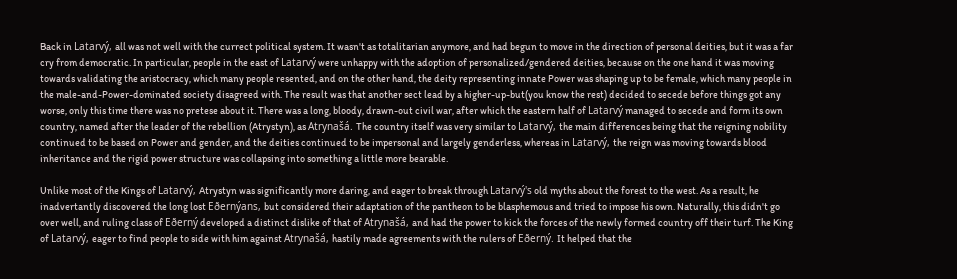Back in Latarvý, all was not well with the currect political system. It wasn't as totalitarian anymore, and had begun to move in the direction of personal deities, but it was a far cry from democratic. In particular, people in the east of Latarvý were unhappy with the adoption of personalized/gendered deities, because on the one hand it was moving towards validating the aristocracy, which many people resented, and on the other hand, the deity representing innate Power was shaping up to be female, which many people in the male-and-Power-dominated society disagreed with. The result was that another sect lead by a higher-up-but(you know the rest) decided to secede before things got any worse, only this time there was no pretese about it. There was a long, bloody, drawn-out civil war, after which the eastern half of Latarvý managed to secede and form its own country, named after the leader of the rebellion (Atrystyn), as Atrynašá. The country itself was very similar to Latarvý, the main differences being that the reigning nobility continued to be based on Power and gender, and the deities continued to be impersonal and largely genderless, whereas in Latarvý, the reign was moving towards blood inheritance and the rigid power structure was collapsing into something a little more bearable.

Unlike most of the Kings of Latarvý, Atrystyn was significantly more daring, and eager to break through Latarvý's old myths about the forest to the west. As a result, he inadvertantly discovered the long lost Eðernýans, but considered their adaptation of the pantheon to be blasphemous and tried to impose his own. Naturally, this didn't go over well, and ruling class of Eðerný developed a distinct dislike of that of Atrynašá, and had the power to kick the forces of the newly formed country off their turf. The King of Latarvý, eager to find people to side with him against Atrynašá, hastily made agreements with the rulers of Eðerný. It helped that the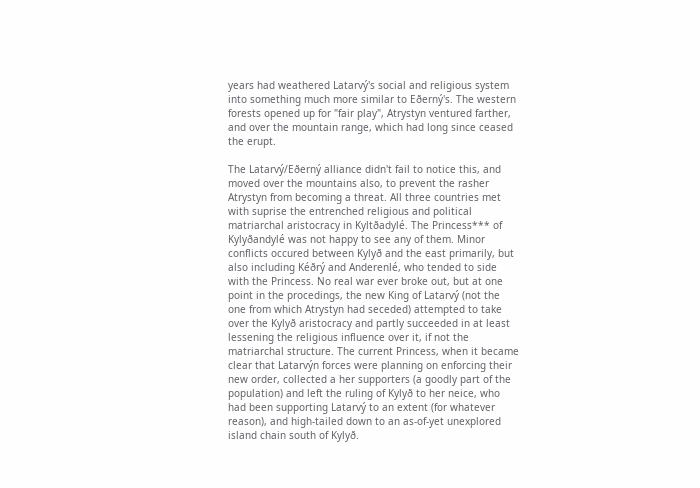years had weathered Latarvý's social and religious system into something much more similar to Eðerný's. The western forests opened up for "fair play", Atrystyn ventured farther, and over the mountain range, which had long since ceased the erupt.

The Latarvý/Eðerný alliance didn't fail to notice this, and moved over the mountains also, to prevent the rasher Atrystyn from becoming a threat. All three countries met with suprise the entrenched religious and political matriarchal aristocracy in Kyltðadylé. The Princess*** of Kylyðandylé was not happy to see any of them. Minor conflicts occured between Kylyð and the east primarily, but also including Kéðrý and Anderenlé, who tended to side with the Princess. No real war ever broke out, but at one point in the procedings, the new King of Latarvý (not the one from which Atrystyn had seceded) attempted to take over the Kylyð aristocracy and partly succeeded in at least lessening the religious influence over it, if not the matriarchal structure. The current Princess, when it became clear that Latarvýn forces were planning on enforcing their new order, collected a her supporters (a goodly part of the population) and left the ruling of Kylyð to her neice, who had been supporting Latarvý to an extent (for whatever reason), and high-tailed down to an as-of-yet unexplored island chain south of Kylyð.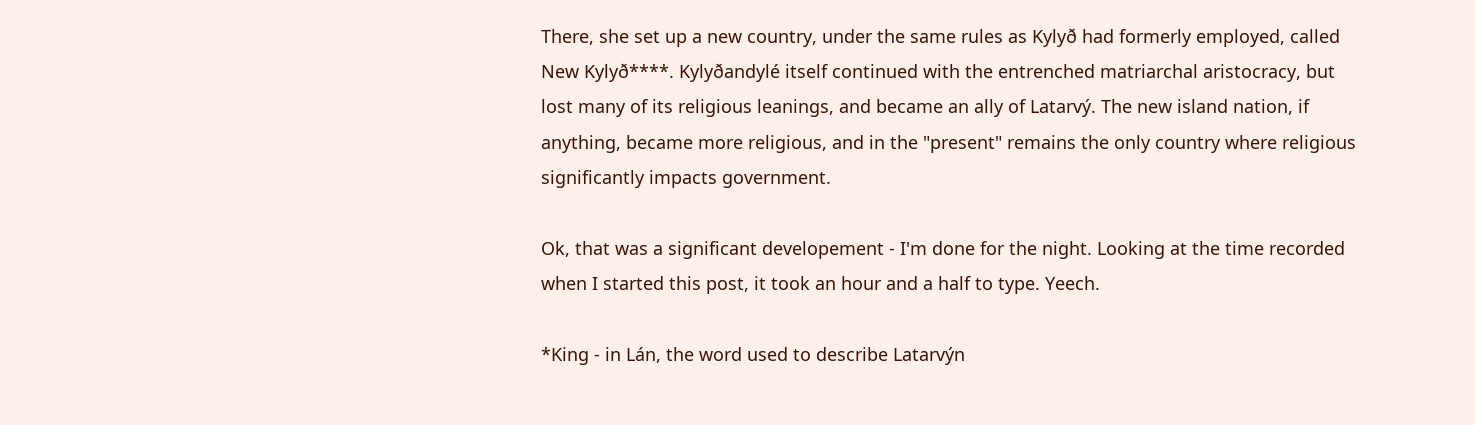There, she set up a new country, under the same rules as Kylyð had formerly employed, called New Kylyð****. Kylyðandylé itself continued with the entrenched matriarchal aristocracy, but lost many of its religious leanings, and became an ally of Latarvý. The new island nation, if anything, became more religious, and in the "present" remains the only country where religious significantly impacts government.

Ok, that was a significant developement - I'm done for the night. Looking at the time recorded when I started this post, it took an hour and a half to type. Yeech.

*King - in Lán, the word used to describe Latarvýn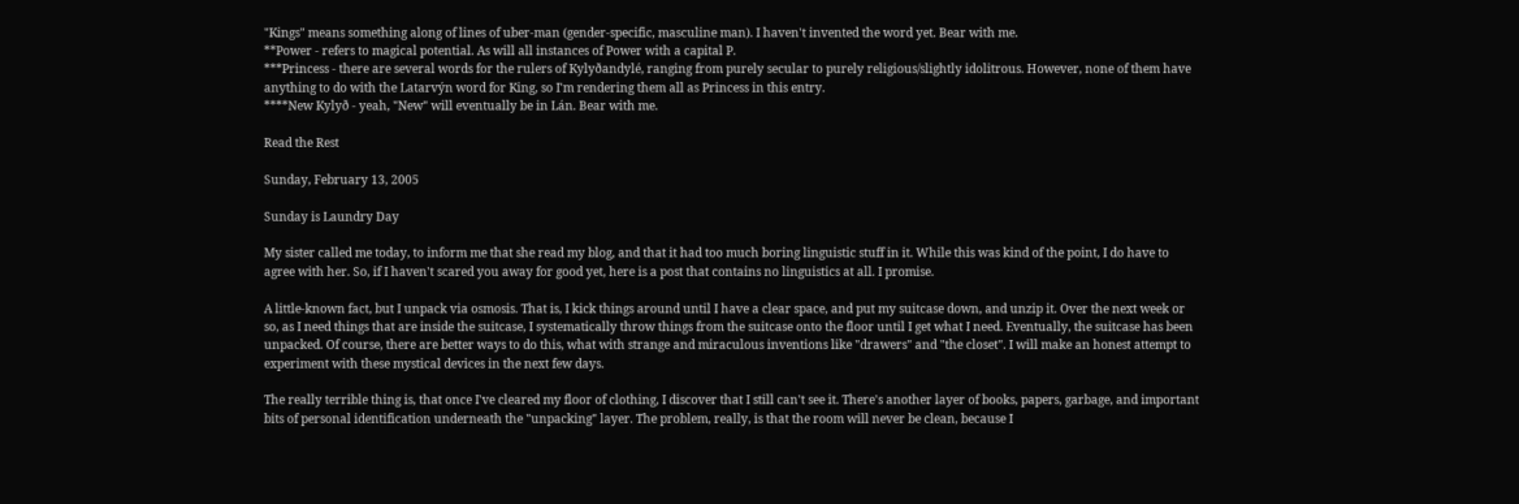"Kings" means something along of lines of uber-man (gender-specific, masculine man). I haven't invented the word yet. Bear with me.
**Power - refers to magical potential. As will all instances of Power with a capital P.
***Princess - there are several words for the rulers of Kylyðandylé, ranging from purely secular to purely religious/slightly idolitrous. However, none of them have anything to do with the Latarvýn word for King, so I'm rendering them all as Princess in this entry.
****New Kylyð - yeah, "New" will eventually be in Lán. Bear with me.

Read the Rest

Sunday, February 13, 2005

Sunday is Laundry Day

My sister called me today, to inform me that she read my blog, and that it had too much boring linguistic stuff in it. While this was kind of the point, I do have to agree with her. So, if I haven't scared you away for good yet, here is a post that contains no linguistics at all. I promise.

A little-known fact, but I unpack via osmosis. That is, I kick things around until I have a clear space, and put my suitcase down, and unzip it. Over the next week or so, as I need things that are inside the suitcase, I systematically throw things from the suitcase onto the floor until I get what I need. Eventually, the suitcase has been unpacked. Of course, there are better ways to do this, what with strange and miraculous inventions like "drawers" and "the closet". I will make an honest attempt to experiment with these mystical devices in the next few days.

The really terrible thing is, that once I've cleared my floor of clothing, I discover that I still can't see it. There's another layer of books, papers, garbage, and important bits of personal identification underneath the "unpacking" layer. The problem, really, is that the room will never be clean, because I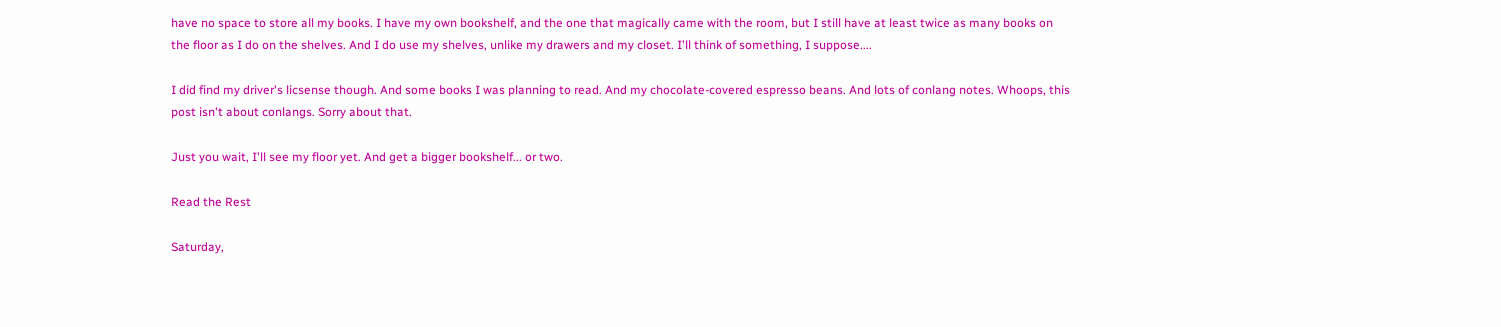have no space to store all my books. I have my own bookshelf, and the one that magically came with the room, but I still have at least twice as many books on the floor as I do on the shelves. And I do use my shelves, unlike my drawers and my closet. I'll think of something, I suppose....

I did find my driver's licsense though. And some books I was planning to read. And my chocolate-covered espresso beans. And lots of conlang notes. Whoops, this post isn't about conlangs. Sorry about that.

Just you wait, I'll see my floor yet. And get a bigger bookshelf... or two.

Read the Rest

Saturday,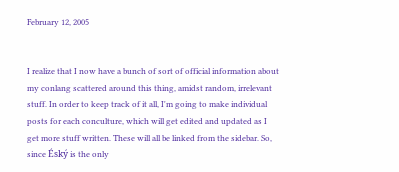February 12, 2005


I realize that I now have a bunch of sort of official information about my conlang scattered around this thing, amidst random, irrelevant stuff. In order to keep track of it all, I'm going to make individual posts for each conculture, which will get edited and updated as I get more stuff written. These will all be linked from the sidebar. So, since Éský is the only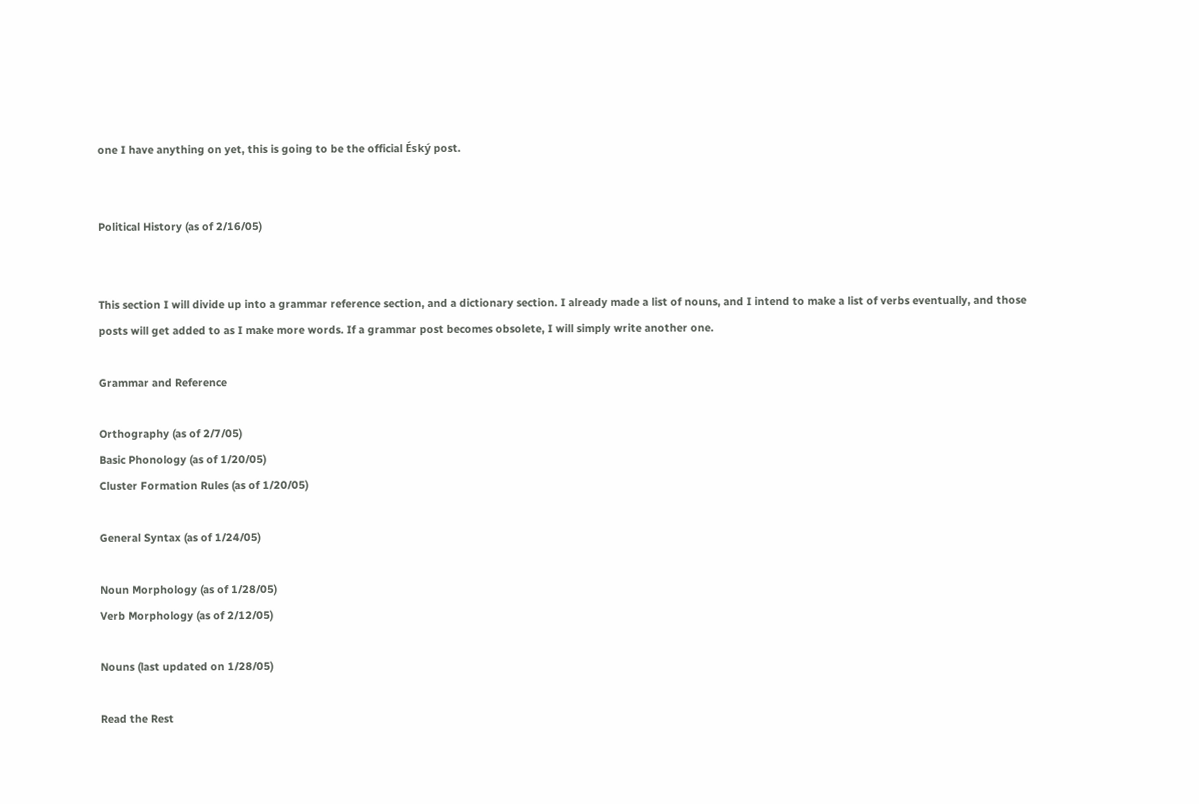one I have anything on yet, this is going to be the official Éský post.


Political History (as of 2/16/05)


This section I will divide up into a grammar reference section, and a dictionary section. I already made a list of nouns, and I intend to make a list of verbs eventually, and those posts will get added to as I make more words. If a grammar post becomes obsolete, I will simply write another one.

Grammar and Reference

Orthography (as of 2/7/05)
Basic Phonology (as of 1/20/05)
Cluster Formation Rules (as of 1/20/05)

General Syntax (as of 1/24/05)

Noun Morphology (as of 1/28/05)
Verb Morphology (as of 2/12/05)

Nouns (last updated on 1/28/05)

Read the Rest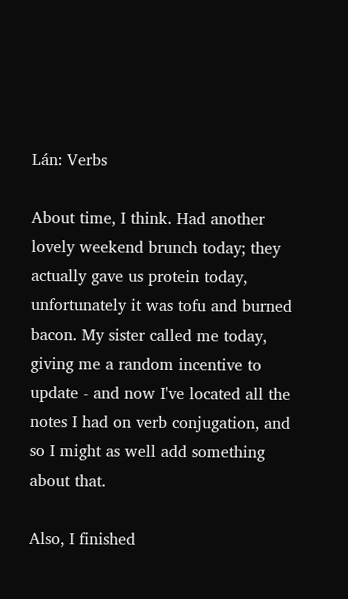Lán: Verbs

About time, I think. Had another lovely weekend brunch today; they actually gave us protein today, unfortunately it was tofu and burned bacon. My sister called me today, giving me a random incentive to update - and now I've located all the notes I had on verb conjugation, and so I might as well add something about that.

Also, I finished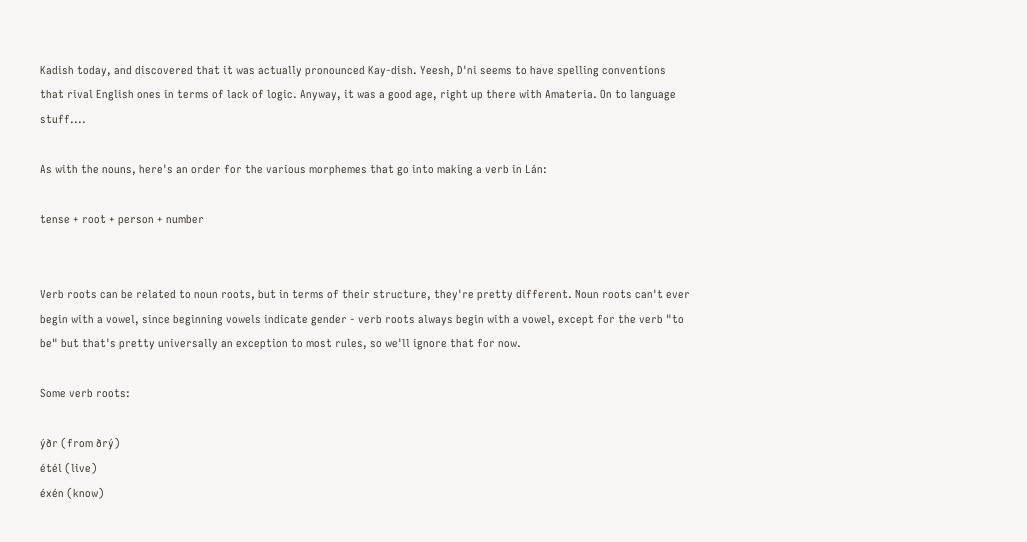Kadish today, and discovered that it was actually pronounced Kay-dish. Yeesh, D'ni seems to have spelling conventions that rival English ones in terms of lack of logic. Anyway, it was a good age, right up there with Amateria. On to language stuff....

As with the nouns, here's an order for the various morphemes that go into making a verb in Lán:

tense + root + person + number


Verb roots can be related to noun roots, but in terms of their structure, they're pretty different. Noun roots can't ever begin with a vowel, since beginning vowels indicate gender - verb roots always begin with a vowel, except for the verb "to be" but that's pretty universally an exception to most rules, so we'll ignore that for now.

Some verb roots:

ýðr (from ðrý)
étél (live)
éxén (know)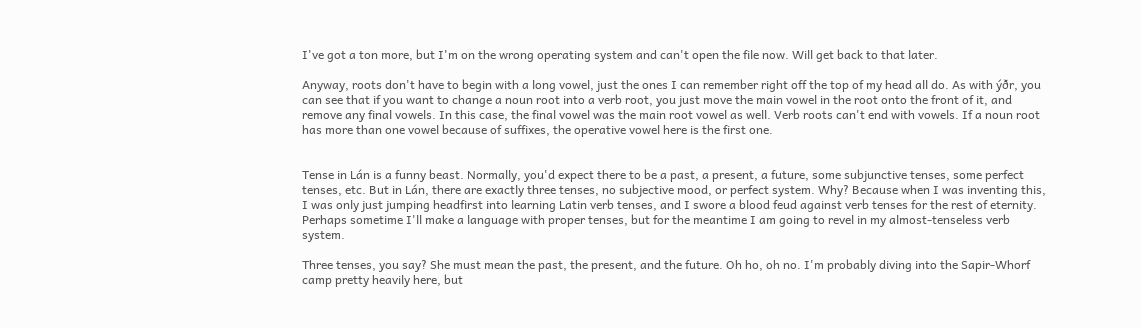I've got a ton more, but I'm on the wrong operating system and can't open the file now. Will get back to that later.

Anyway, roots don't have to begin with a long vowel, just the ones I can remember right off the top of my head all do. As with ýðr, you can see that if you want to change a noun root into a verb root, you just move the main vowel in the root onto the front of it, and remove any final vowels. In this case, the final vowel was the main root vowel as well. Verb roots can't end with vowels. If a noun root has more than one vowel because of suffixes, the operative vowel here is the first one.


Tense in Lán is a funny beast. Normally, you'd expect there to be a past, a present, a future, some subjunctive tenses, some perfect tenses, etc. But in Lán, there are exactly three tenses, no subjective mood, or perfect system. Why? Because when I was inventing this, I was only just jumping headfirst into learning Latin verb tenses, and I swore a blood feud against verb tenses for the rest of eternity. Perhaps sometime I'll make a language with proper tenses, but for the meantime I am going to revel in my almost-tenseless verb system.

Three tenses, you say? She must mean the past, the present, and the future. Oh ho, oh no. I'm probably diving into the Sapir-Whorf camp pretty heavily here, but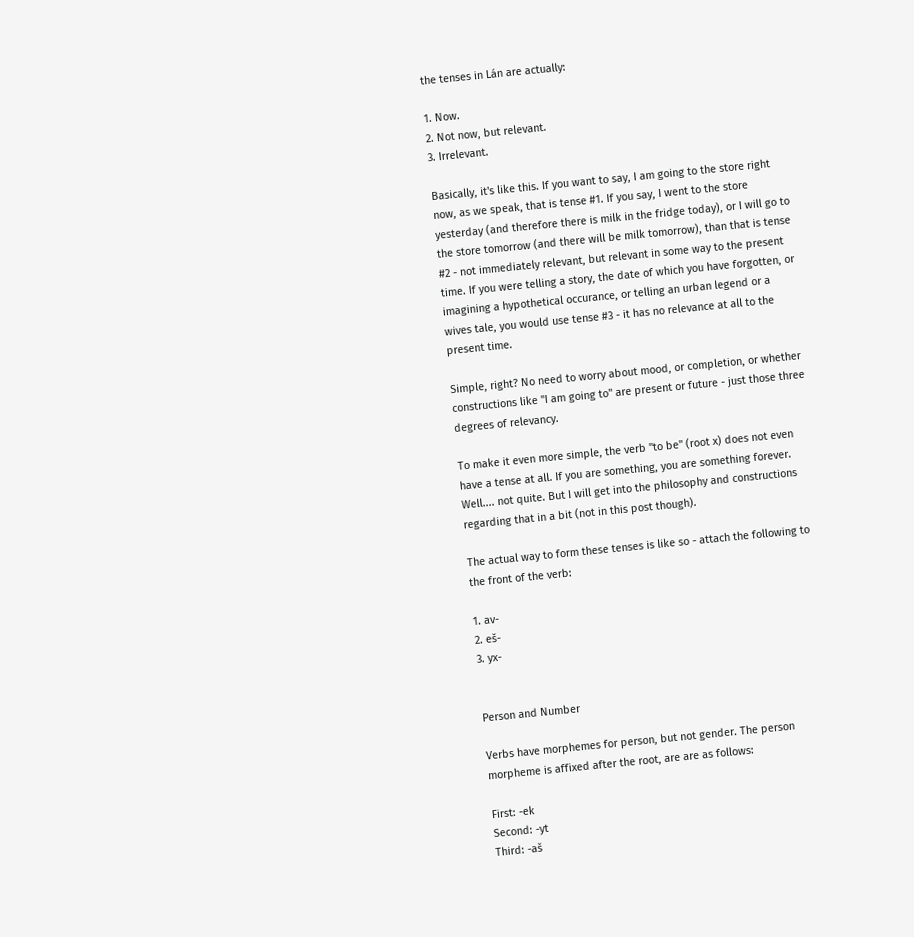the tenses in Lán are actually:

1. Now.
2. Not now, but relevant.
3. Irrelevant.

Basically, it's like this. If you want to say, I am going to the store right now, as we speak, that is tense #1. If you say, I went to the store yesterday (and therefore there is milk in the fridge today), or I will go to the store tomorrow (and there will be milk tomorrow), than that is tense #2 - not immediately relevant, but relevant in some way to the present time. If you were telling a story, the date of which you have forgotten, or imagining a hypothetical occurance, or telling an urban legend or a wives tale, you would use tense #3 - it has no relevance at all to the present time.

Simple, right? No need to worry about mood, or completion, or whether constructions like "I am going to" are present or future - just those three degrees of relevancy.

To make it even more simple, the verb "to be" (root x) does not even have a tense at all. If you are something, you are something forever. Well.... not quite. But I will get into the philosophy and constructions regarding that in a bit (not in this post though).

The actual way to form these tenses is like so - attach the following to the front of the verb:

1. av-
2. eš-
3. yx-


Person and Number

Verbs have morphemes for person, but not gender. The person morpheme is affixed after the root, are are as follows:

First: -ek
Second: -yt
Third: -aš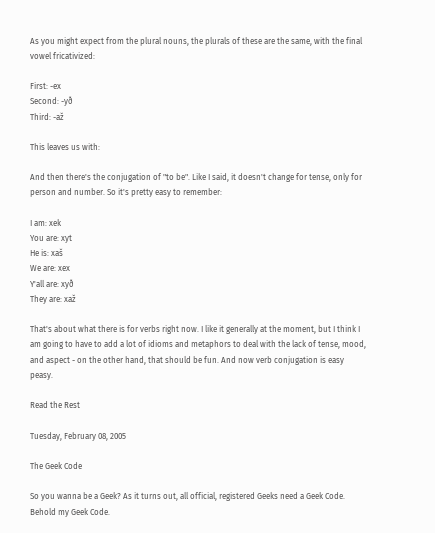As you might expect from the plural nouns, the plurals of these are the same, with the final vowel fricativized:

First: -ex
Second: -yð
Third: -až

This leaves us with:

And then there's the conjugation of "to be". Like I said, it doesn't change for tense, only for person and number. So it's pretty easy to remember:

I am: xek
You are: xyt
He is: xaš
We are: xex
Y'all are: xyð
They are: xaž

That's about what there is for verbs right now. I like it generally at the moment, but I think I am going to have to add a lot of idioms and metaphors to deal with the lack of tense, mood, and aspect - on the other hand, that should be fun. And now verb conjugation is easy peasy.

Read the Rest

Tuesday, February 08, 2005

The Geek Code

So you wanna be a Geek? As it turns out, all official, registered Geeks need a Geek Code. Behold my Geek Code.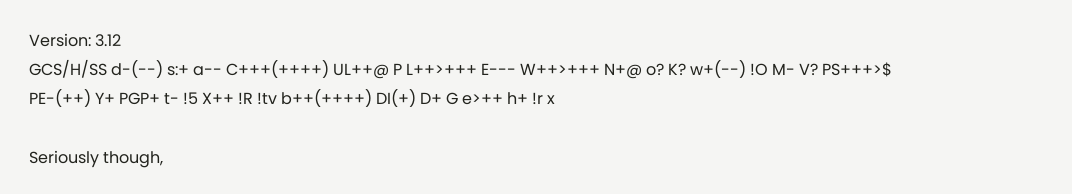Version: 3.12
GCS/H/SS d-(--) s:+ a-- C+++(++++) UL++@ P L++>+++ E--- W++>+++ N+@ o? K? w+(--) !O M- V? PS+++>$ PE-(++) Y+ PGP+ t- !5 X++ !R !tv b++(++++) DI(+) D+ G e>++ h+ !r x

Seriously though,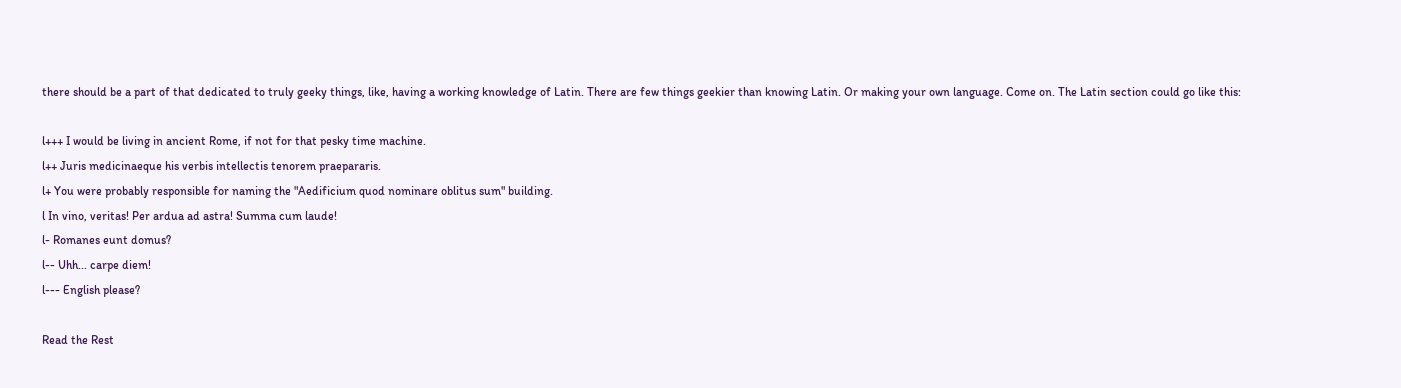there should be a part of that dedicated to truly geeky things, like, having a working knowledge of Latin. There are few things geekier than knowing Latin. Or making your own language. Come on. The Latin section could go like this:

l+++ I would be living in ancient Rome, if not for that pesky time machine.
l++ Juris medicinaeque his verbis intellectis tenorem praepararis.
l+ You were probably responsible for naming the "Aedificium quod nominare oblitus sum" building.
l In vino, veritas! Per ardua ad astra! Summa cum laude!
l- Romanes eunt domus?
l-- Uhh... carpe diem!
l--- English please?

Read the Rest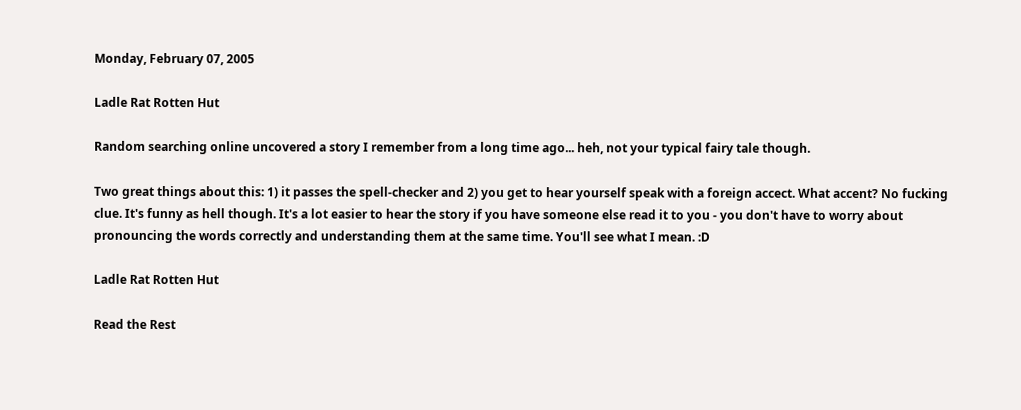Monday, February 07, 2005

Ladle Rat Rotten Hut

Random searching online uncovered a story I remember from a long time ago... heh, not your typical fairy tale though.

Two great things about this: 1) it passes the spell-checker and 2) you get to hear yourself speak with a foreign accect. What accent? No fucking clue. It's funny as hell though. It's a lot easier to hear the story if you have someone else read it to you - you don't have to worry about pronouncing the words correctly and understanding them at the same time. You'll see what I mean. :D

Ladle Rat Rotten Hut

Read the Rest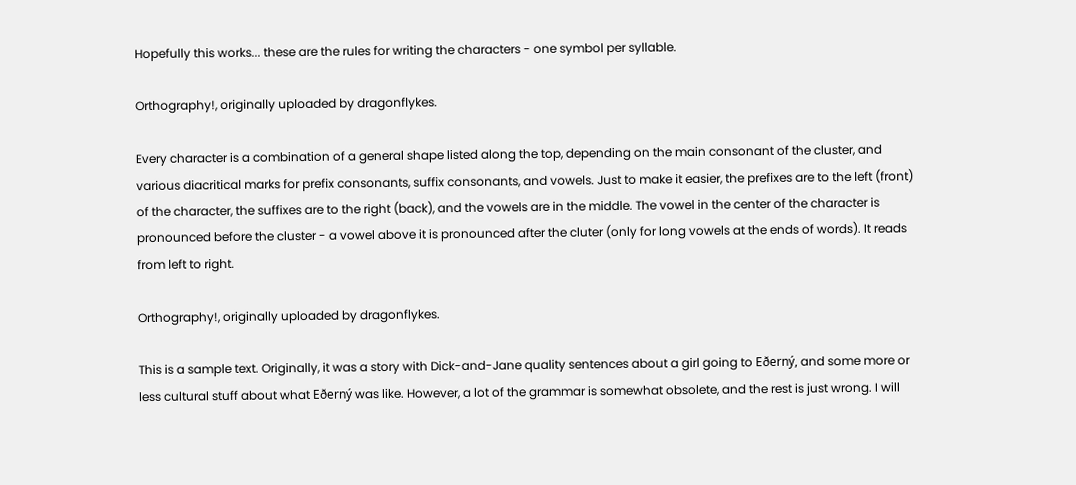Hopefully this works... these are the rules for writing the characters - one symbol per syllable.

Orthography!, originally uploaded by dragonflykes.

Every character is a combination of a general shape listed along the top, depending on the main consonant of the cluster, and various diacritical marks for prefix consonants, suffix consonants, and vowels. Just to make it easier, the prefixes are to the left (front) of the character, the suffixes are to the right (back), and the vowels are in the middle. The vowel in the center of the character is pronounced before the cluster - a vowel above it is pronounced after the cluter (only for long vowels at the ends of words). It reads from left to right.

Orthography!, originally uploaded by dragonflykes.

This is a sample text. Originally, it was a story with Dick-and-Jane quality sentences about a girl going to Eðerný, and some more or less cultural stuff about what Eðerný was like. However, a lot of the grammar is somewhat obsolete, and the rest is just wrong. I will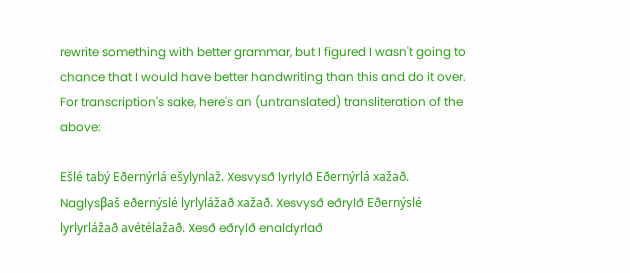rewrite something with better grammar, but I figured I wasn't going to chance that I would have better handwriting than this and do it over. For transcription's sake, here's an (untranslated) transliteration of the above:

Ešlé tabý Eðernýrlá ešylynlaž. Xesvysð lyrlylð Eðernýrlá xažað. Naglysβaš eðernýslé lyrlylážað xažað. Xesvysð eðrylð Eðernýslé lyrlyrlážað avétélažað. Xesð eðrylð enaldyrlað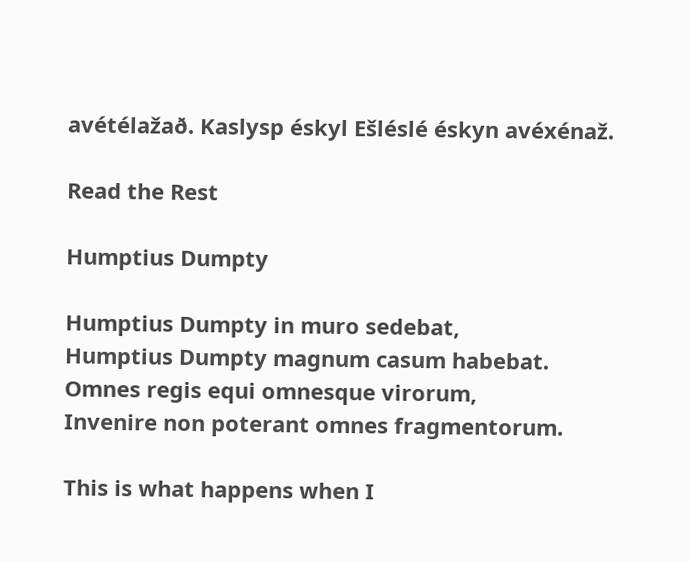avétélažað. Kaslysp éskyl Ešléslé éskyn avéxénaž.

Read the Rest

Humptius Dumpty

Humptius Dumpty in muro sedebat,
Humptius Dumpty magnum casum habebat.
Omnes regis equi omnesque virorum,
Invenire non poterant omnes fragmentorum.

This is what happens when I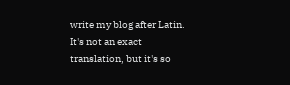write my blog after Latin. It's not an exact translation, but it's so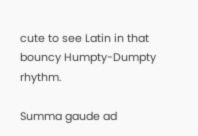cute to see Latin in that bouncy Humpty-Dumpty rhythm.

Summa gaude ad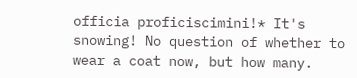officia proficiscimini!* It's snowing! No question of whether to wear a coat now, but how many.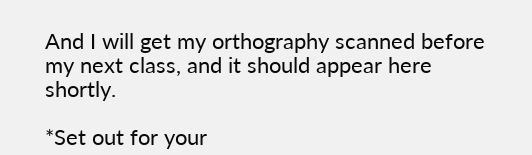And I will get my orthography scanned before my next class, and it should appear here shortly.

*Set out for your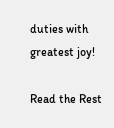duties with greatest joy!

Read the Rest